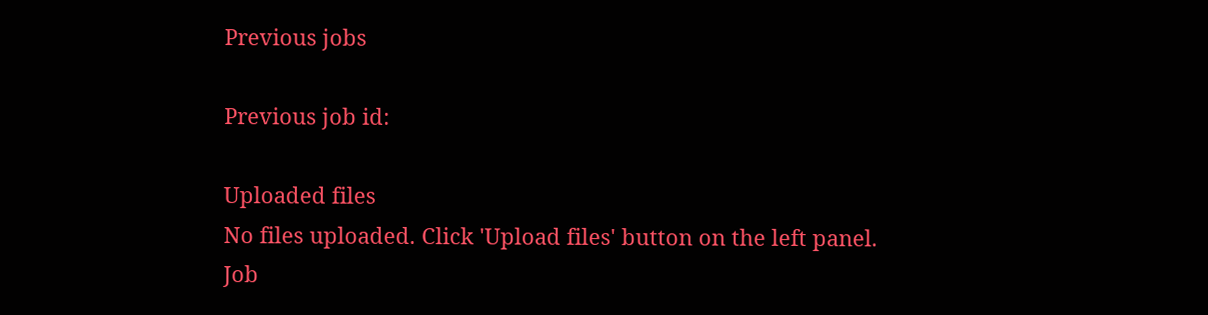Previous jobs

Previous job id:

Uploaded files
No files uploaded. Click 'Upload files' button on the left panel.
Job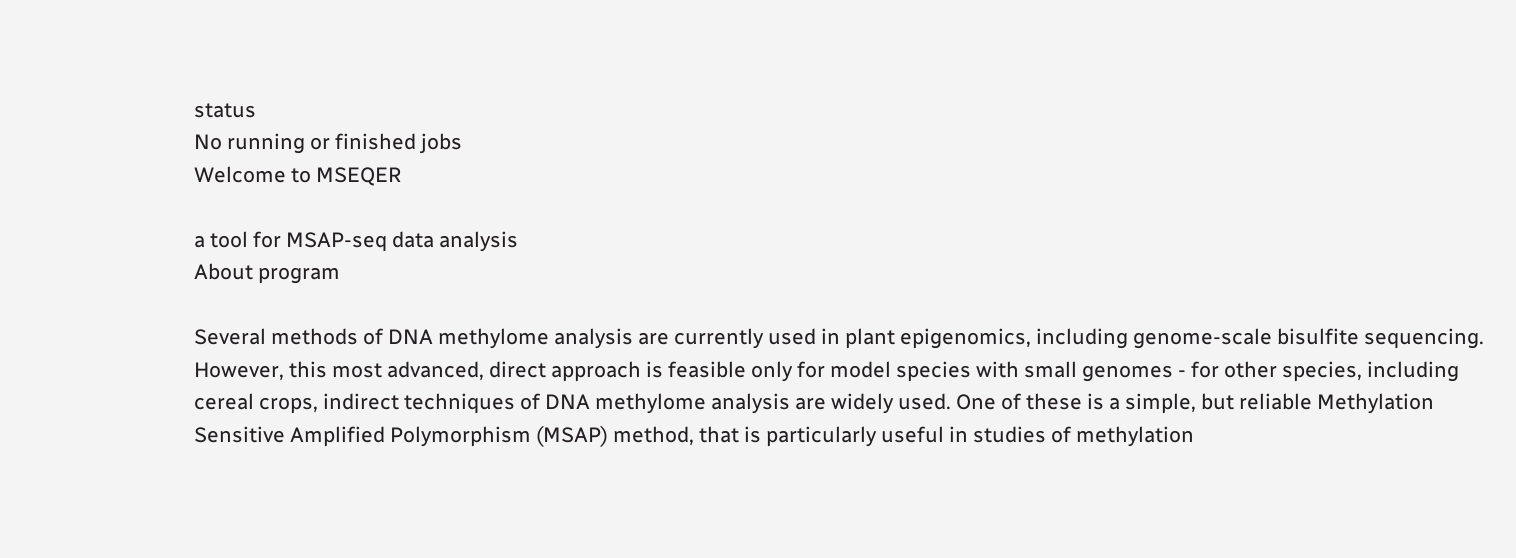status
No running or finished jobs
Welcome to MSEQER

a tool for MSAP-seq data analysis
About program

Several methods of DNA methylome analysis are currently used in plant epigenomics, including genome-scale bisulfite sequencing. However, this most advanced, direct approach is feasible only for model species with small genomes - for other species, including cereal crops, indirect techniques of DNA methylome analysis are widely used. One of these is a simple, but reliable Methylation Sensitive Amplified Polymorphism (MSAP) method, that is particularly useful in studies of methylation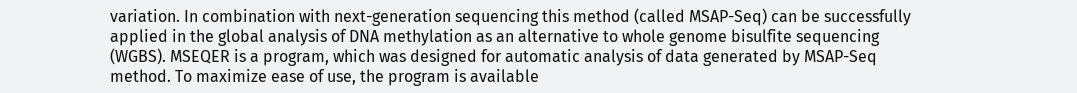variation. In combination with next-generation sequencing this method (called MSAP-Seq) can be successfully applied in the global analysis of DNA methylation as an alternative to whole genome bisulfite sequencing (WGBS). MSEQER is a program, which was designed for automatic analysis of data generated by MSAP-Seq method. To maximize ease of use, the program is available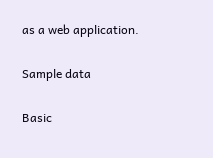as a web application.

Sample data

Basic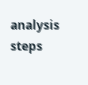analysis steps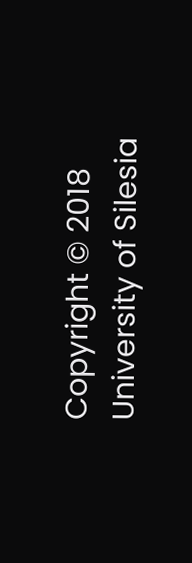Copyright © 2018 University of Silesia